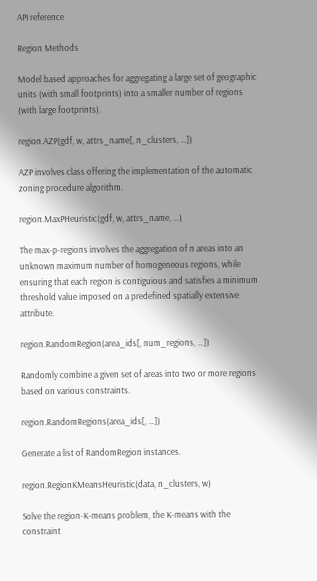API reference

Region Methods

Model based approaches for aggregating a large set of geographic units (with small footprints) into a smaller number of regions (with large footprints).

region.AZP(gdf, w, attrs_name[, n_clusters, …])

AZP involves class offering the implementation of the automatic zoning procedure algorithm.

region.MaxPHeuristic(gdf, w, attrs_name, …)

The max-p-regions involves the aggregation of n areas into an unknown maximum number of homogeneous regions, while ensuring that each region is contiguious and satisfies a minimum threshold value imposed on a predefined spatially extensive attribute.

region.RandomRegion(area_ids[, num_regions, …])

Randomly combine a given set of areas into two or more regions based on various constraints.

region.RandomRegions(area_ids[, …])

Generate a list of RandomRegion instances.

region.RegionKMeansHeuristic(data, n_clusters, w)

Solve the region-K-means problem, the K-means with the constraint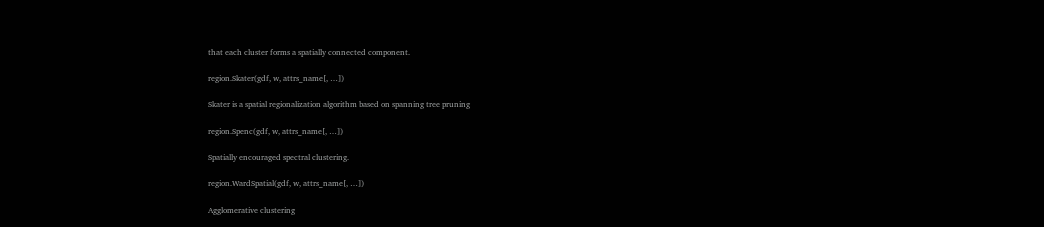that each cluster forms a spatially connected component.

region.Skater(gdf, w, attrs_name[, …])

Skater is a spatial regionalization algorithm based on spanning tree pruning

region.Spenc(gdf, w, attrs_name[, …])

Spatially encouraged spectral clustering.

region.WardSpatial(gdf, w, attrs_name[, …])

Agglomerative clustering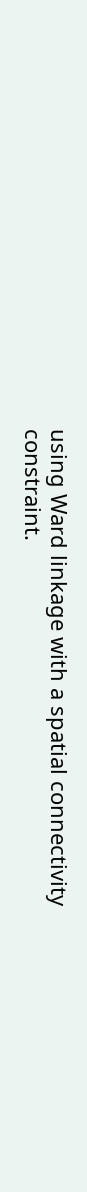using Ward linkage with a spatial connectivity constraint.